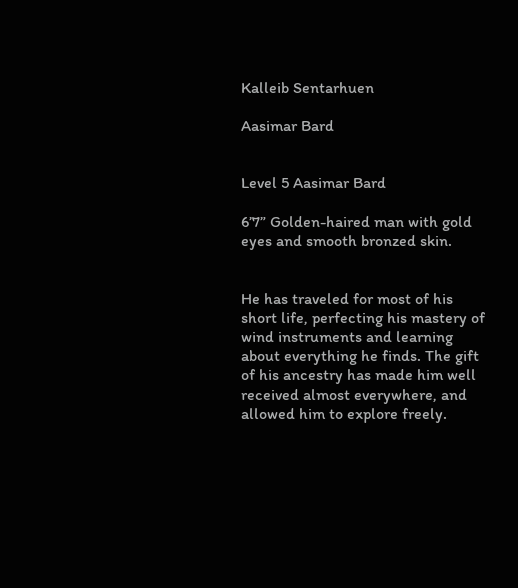Kalleib Sentarhuen

Aasimar Bard


Level 5 Aasimar Bard

6’7” Golden-haired man with gold eyes and smooth bronzed skin.


He has traveled for most of his short life, perfecting his mastery of wind instruments and learning about everything he finds. The gift of his ancestry has made him well received almost everywhere, and allowed him to explore freely.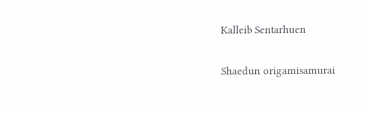Kalleib Sentarhuen

Shaedun origamisamurai